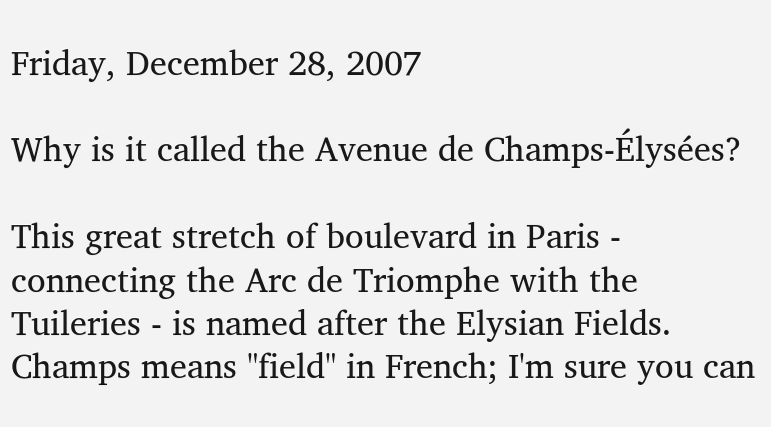Friday, December 28, 2007

Why is it called the Avenue de Champs-Élysées?

This great stretch of boulevard in Paris - connecting the Arc de Triomphe with the Tuileries - is named after the Elysian Fields. Champs means "field" in French; I'm sure you can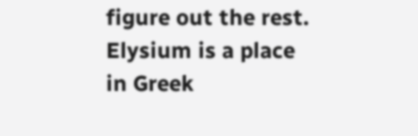figure out the rest. Elysium is a place in Greek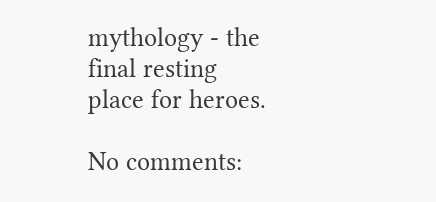mythology - the final resting place for heroes.

No comments: